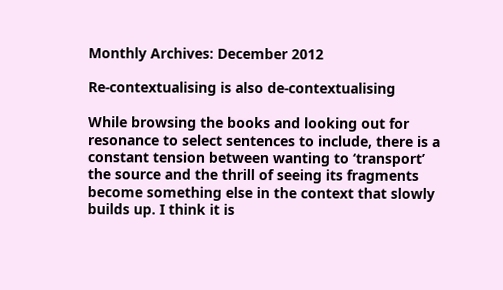Monthly Archives: December 2012

Re-contextualising is also de-contextualising

While browsing the books and looking out for resonance to select sentences to include, there is a constant tension between wanting to ‘transport’ the source and the thrill of seeing its fragments become something else in the context that slowly builds up. I think it is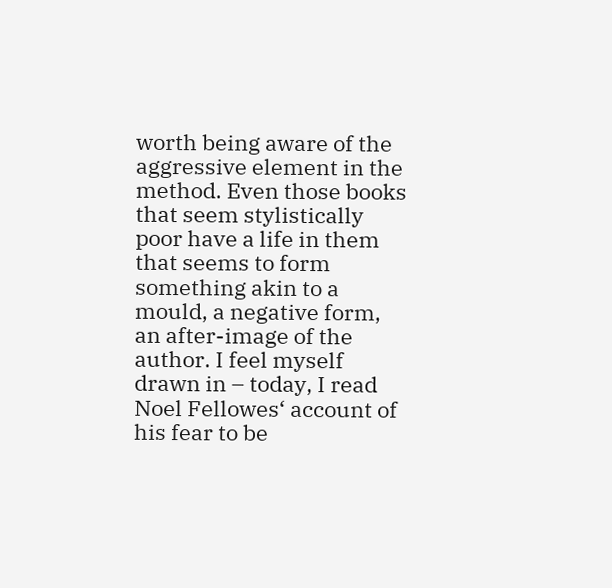worth being aware of the aggressive element in the method. Even those books that seem stylistically poor have a life in them that seems to form something akin to a mould, a negative form, an after-image of the author. I feel myself drawn in – today, I read Noel Fellowes‘ account of his fear to be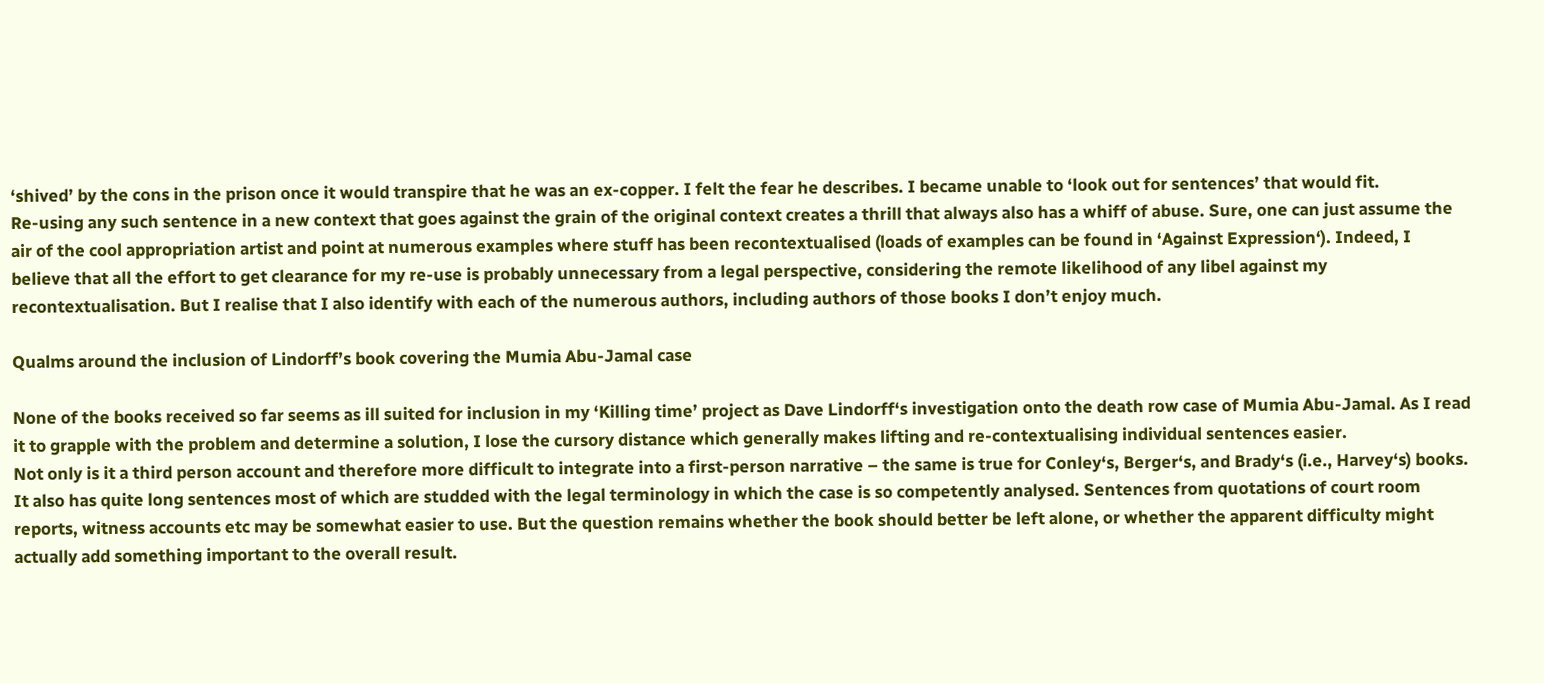‘shived’ by the cons in the prison once it would transpire that he was an ex-copper. I felt the fear he describes. I became unable to ‘look out for sentences’ that would fit.
Re-using any such sentence in a new context that goes against the grain of the original context creates a thrill that always also has a whiff of abuse. Sure, one can just assume the air of the cool appropriation artist and point at numerous examples where stuff has been recontextualised (loads of examples can be found in ‘Against Expression‘). Indeed, I believe that all the effort to get clearance for my re-use is probably unnecessary from a legal perspective, considering the remote likelihood of any libel against my recontextualisation. But I realise that I also identify with each of the numerous authors, including authors of those books I don’t enjoy much.

Qualms around the inclusion of Lindorff’s book covering the Mumia Abu-Jamal case

None of the books received so far seems as ill suited for inclusion in my ‘Killing time’ project as Dave Lindorff‘s investigation onto the death row case of Mumia Abu-Jamal. As I read it to grapple with the problem and determine a solution, I lose the cursory distance which generally makes lifting and re-contextualising individual sentences easier.
Not only is it a third person account and therefore more difficult to integrate into a first-person narrative – the same is true for Conley‘s, Berger‘s, and Brady‘s (i.e., Harvey‘s) books. It also has quite long sentences most of which are studded with the legal terminology in which the case is so competently analysed. Sentences from quotations of court room reports, witness accounts etc may be somewhat easier to use. But the question remains whether the book should better be left alone, or whether the apparent difficulty might actually add something important to the overall result.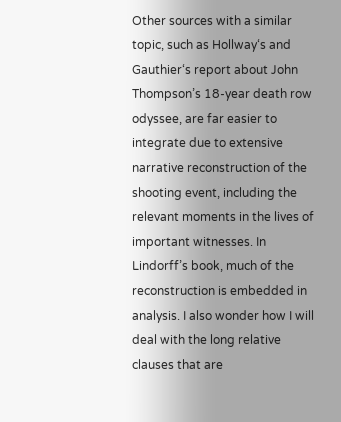Other sources with a similar topic, such as Hollway‘s and Gauthier‘s report about John Thompson’s 18-year death row odyssee, are far easier to integrate due to extensive narrative reconstruction of the shooting event, including the relevant moments in the lives of important witnesses. In Lindorff’s book, much of the reconstruction is embedded in analysis. I also wonder how I will deal with the long relative clauses that are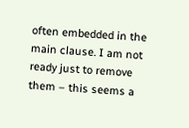often embedded in the main clause. I am not ready just to remove them – this seems a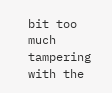bit too much tampering with the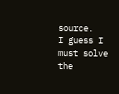source.
I guess I must solve the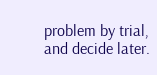problem by trial, and decide later.